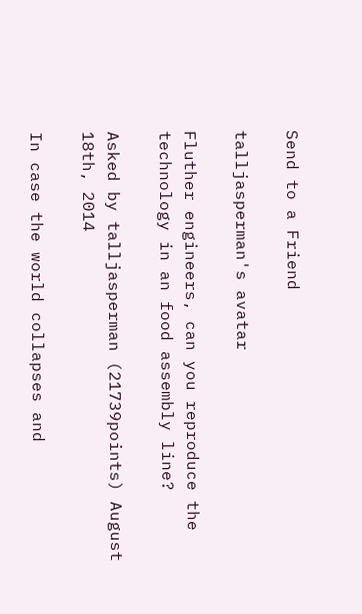Send to a Friend

talljasperman's avatar

Fluther engineers, can you reproduce the technology in an food assembly line?

Asked by talljasperman (21739points) August 18th, 2014

In case the world collapses and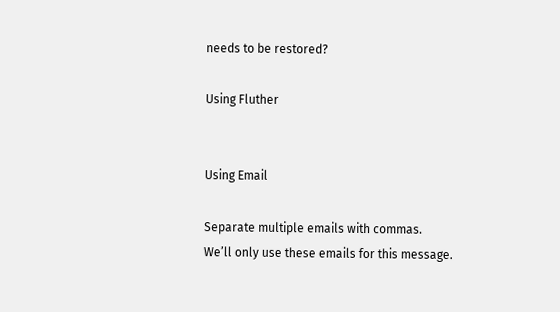needs to be restored?

Using Fluther


Using Email

Separate multiple emails with commas.
We’ll only use these emails for this message.